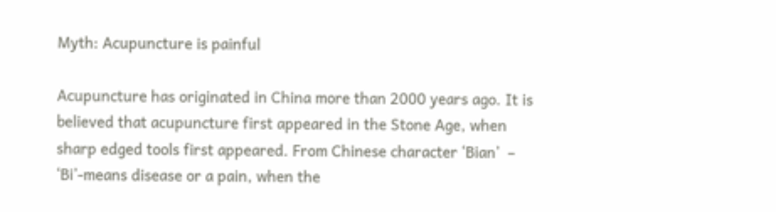Myth: Acupuncture is painful

Acupuncture has originated in China more than 2000 years ago. It is believed that acupuncture first appeared in the Stone Age, when sharp edged tools first appeared. From Chinese character ‘Bian’  – ‘Bi’-means disease or a pain, when the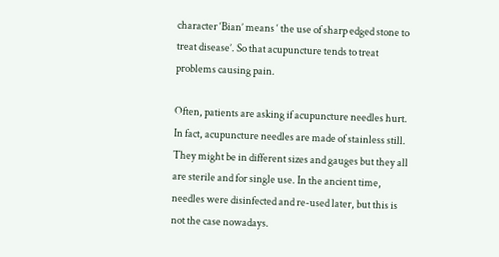character ‘Bian’ means ‘ the use of sharp edged stone to treat disease’. So that acupuncture tends to treat problems causing pain.

Often, patients are asking if acupuncture needles hurt.  In fact, acupuncture needles are made of stainless still. They might be in different sizes and gauges but they all are sterile and for single use. In the ancient time, needles were disinfected and re-used later, but this is not the case nowadays.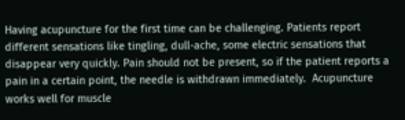Having acupuncture for the first time can be challenging. Patients report different sensations like tingling, dull-ache, some electric sensations that disappear very quickly. Pain should not be present, so if the patient reports a pain in a certain point, the needle is withdrawn immediately.  Acupuncture works well for muscle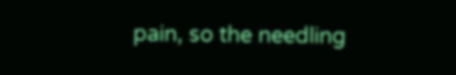pain, so the needling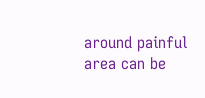around painful area can be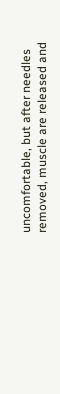uncomfortable, but after needles removed, muscle are released and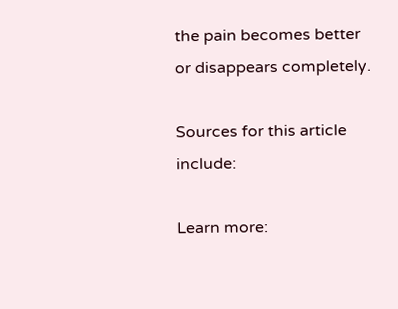the pain becomes better or disappears completely.

Sources for this article include:

Learn more: